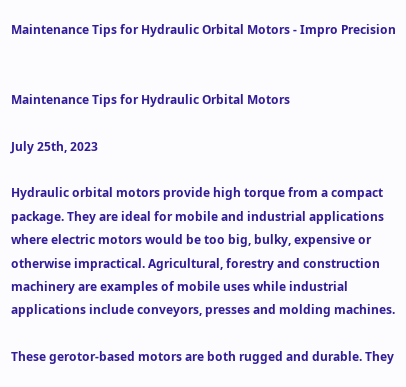Maintenance Tips for Hydraulic Orbital Motors - Impro Precision


Maintenance Tips for Hydraulic Orbital Motors

July 25th, 2023

Hydraulic orbital motors provide high torque from a compact package. They are ideal for mobile and industrial applications where electric motors would be too big, bulky, expensive or otherwise impractical. Agricultural, forestry and construction machinery are examples of mobile uses while industrial applications include conveyors, presses and molding machines.

These gerotor-based motors are both rugged and durable. They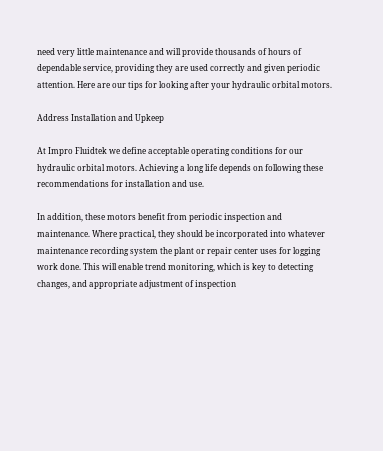need very little maintenance and will provide thousands of hours of dependable service, providing they are used correctly and given periodic attention. Here are our tips for looking after your hydraulic orbital motors.

Address Installation and Upkeep

At Impro Fluidtek we define acceptable operating conditions for our hydraulic orbital motors. Achieving a long life depends on following these recommendations for installation and use.

In addition, these motors benefit from periodic inspection and maintenance. Where practical, they should be incorporated into whatever maintenance recording system the plant or repair center uses for logging work done. This will enable trend monitoring, which is key to detecting changes, and appropriate adjustment of inspection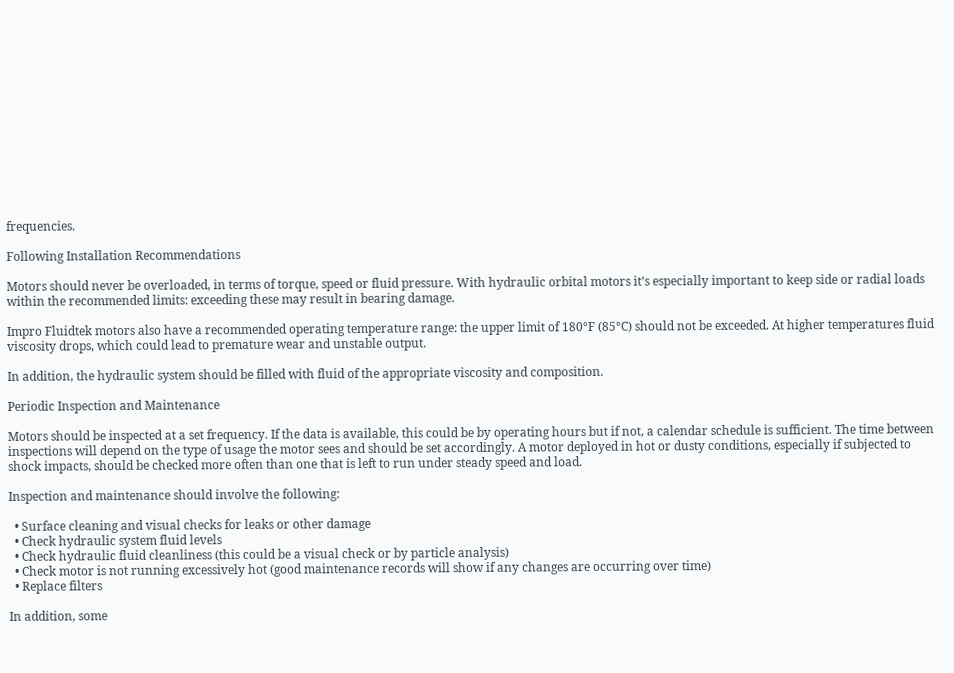frequencies.

Following Installation Recommendations

Motors should never be overloaded, in terms of torque, speed or fluid pressure. With hydraulic orbital motors it’s especially important to keep side or radial loads within the recommended limits: exceeding these may result in bearing damage.

Impro Fluidtek motors also have a recommended operating temperature range: the upper limit of 180°F (85°C) should not be exceeded. At higher temperatures fluid viscosity drops, which could lead to premature wear and unstable output.

In addition, the hydraulic system should be filled with fluid of the appropriate viscosity and composition.

Periodic Inspection and Maintenance

Motors should be inspected at a set frequency. If the data is available, this could be by operating hours but if not, a calendar schedule is sufficient. The time between inspections will depend on the type of usage the motor sees and should be set accordingly. A motor deployed in hot or dusty conditions, especially if subjected to shock impacts, should be checked more often than one that is left to run under steady speed and load.

Inspection and maintenance should involve the following:

  • Surface cleaning and visual checks for leaks or other damage
  • Check hydraulic system fluid levels
  • Check hydraulic fluid cleanliness (this could be a visual check or by particle analysis)
  • Check motor is not running excessively hot (good maintenance records will show if any changes are occurring over time)
  • Replace filters

In addition, some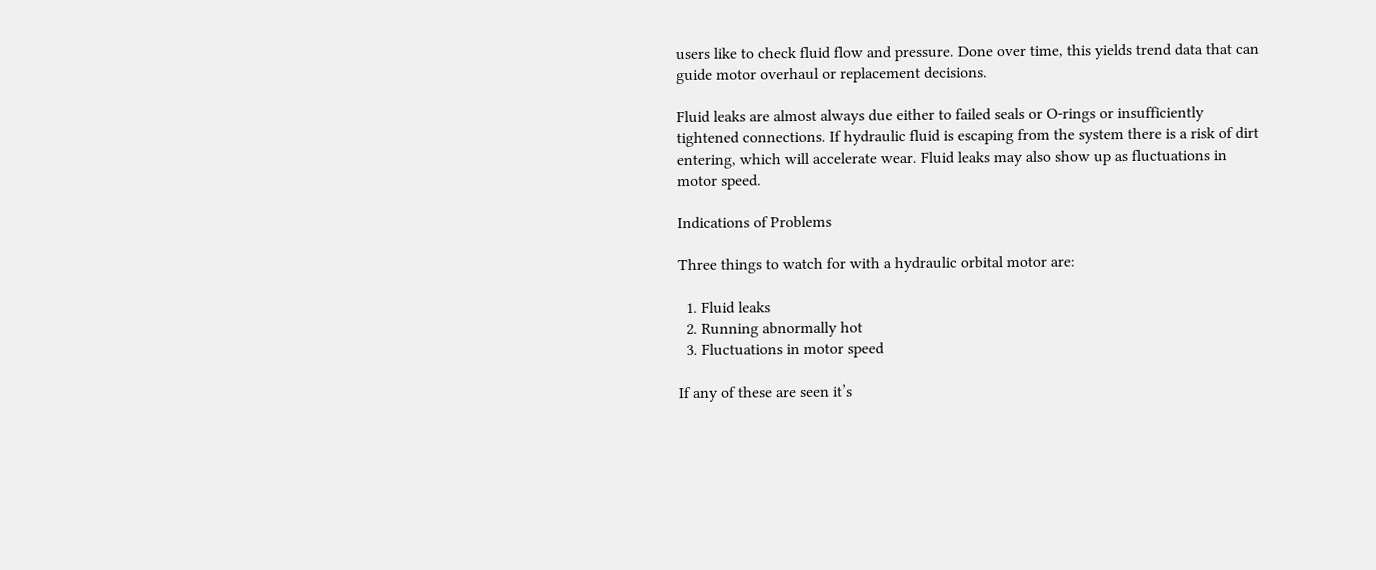users like to check fluid flow and pressure. Done over time, this yields trend data that can guide motor overhaul or replacement decisions.

Fluid leaks are almost always due either to failed seals or O-rings or insufficiently tightened connections. If hydraulic fluid is escaping from the system there is a risk of dirt entering, which will accelerate wear. Fluid leaks may also show up as fluctuations in motor speed.

Indications of Problems

Three things to watch for with a hydraulic orbital motor are:

  1. Fluid leaks
  2. Running abnormally hot
  3. Fluctuations in motor speed

If any of these are seen it’s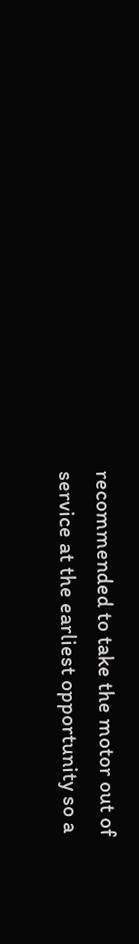recommended to take the motor out of service at the earliest opportunity so a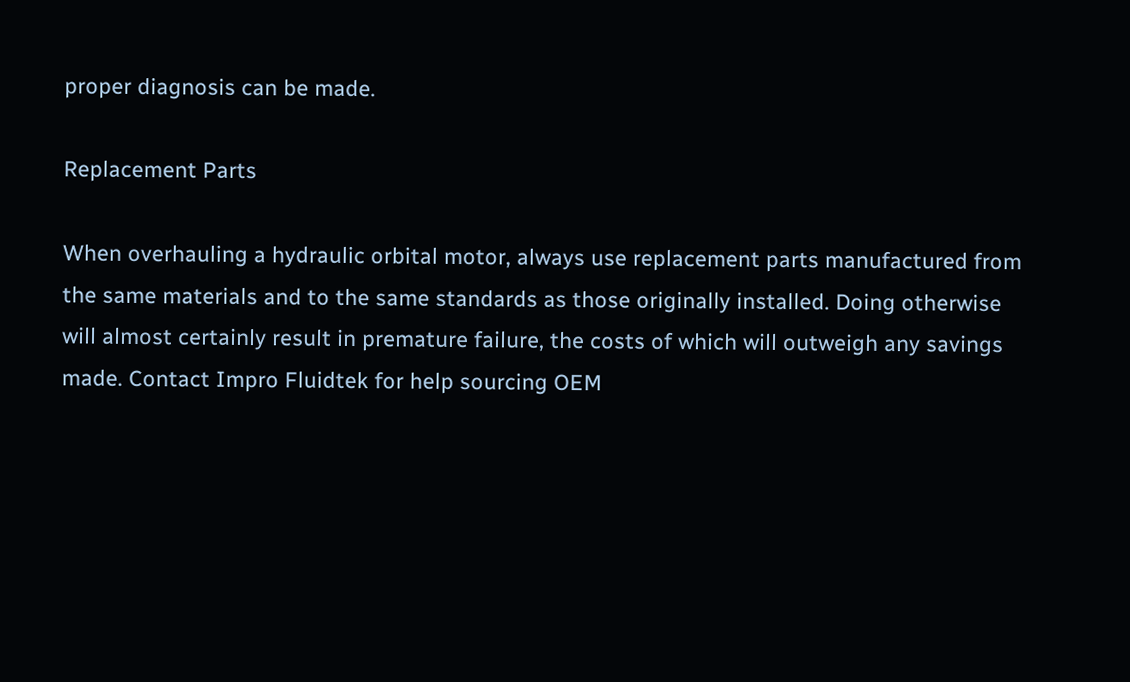proper diagnosis can be made.

Replacement Parts

When overhauling a hydraulic orbital motor, always use replacement parts manufactured from the same materials and to the same standards as those originally installed. Doing otherwise will almost certainly result in premature failure, the costs of which will outweigh any savings made. Contact Impro Fluidtek for help sourcing OEM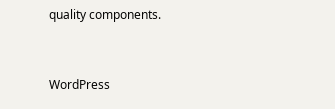quality components.


WordPress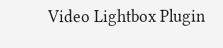Video Lightbox Plugin